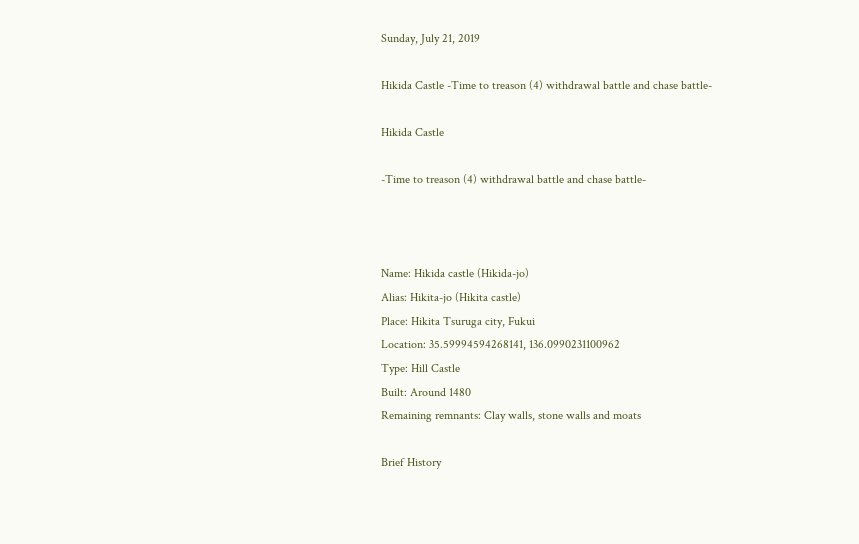Sunday, July 21, 2019

Hikida Castle -Time to treason (4) withdrawal battle and chase battle-

Hikida Castle

-Time to treason (4) withdrawal battle and chase battle-



Name: Hikida castle (Hikida-jo)
Alias: Hikita-jo (Hikita castle)
Place: Hikita Tsuruga city, Fukui
Location: 35.59994594268141, 136.0990231100962
Type: Hill Castle
Built: Around 1480
Remaining remnants: Clay walls, stone walls and moats

Brief History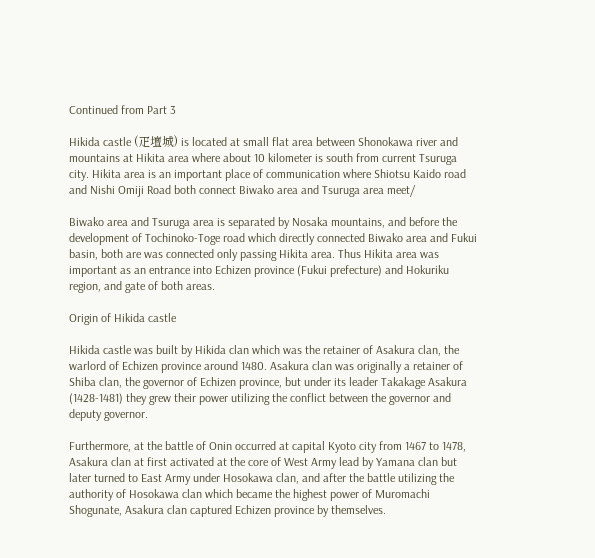Continued from Part 3

Hikida castle (疋壇城) is located at small flat area between Shonokawa river and mountains at Hikita area where about 10 kilometer is south from current Tsuruga city. Hikita area is an important place of communication where Shiotsu Kaido road and Nishi Omiji Road both connect Biwako area and Tsuruga area meet/

Biwako area and Tsuruga area is separated by Nosaka mountains, and before the development of Tochinoko-Toge road which directly connected Biwako area and Fukui basin, both are was connected only passing Hikita area. Thus Hikita area was important as an entrance into Echizen province (Fukui prefecture) and Hokuriku region, and gate of both areas.

Origin of Hikida castle

Hikida castle was built by Hikida clan which was the retainer of Asakura clan, the warlord of Echizen province around 1480. Asakura clan was originally a retainer of Shiba clan, the governor of Echizen province, but under its leader Takakage Asakura (1428-1481) they grew their power utilizing the conflict between the governor and deputy governor.

Furthermore, at the battle of Onin occurred at capital Kyoto city from 1467 to 1478, Asakura clan at first activated at the core of West Army lead by Yamana clan but later turned to East Army under Hosokawa clan, and after the battle utilizing the authority of Hosokawa clan which became the highest power of Muromachi Shogunate, Asakura clan captured Echizen province by themselves.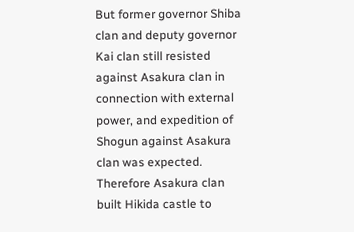But former governor Shiba clan and deputy governor Kai clan still resisted against Asakura clan in connection with external power, and expedition of Shogun against Asakura clan was expected. Therefore Asakura clan built Hikida castle to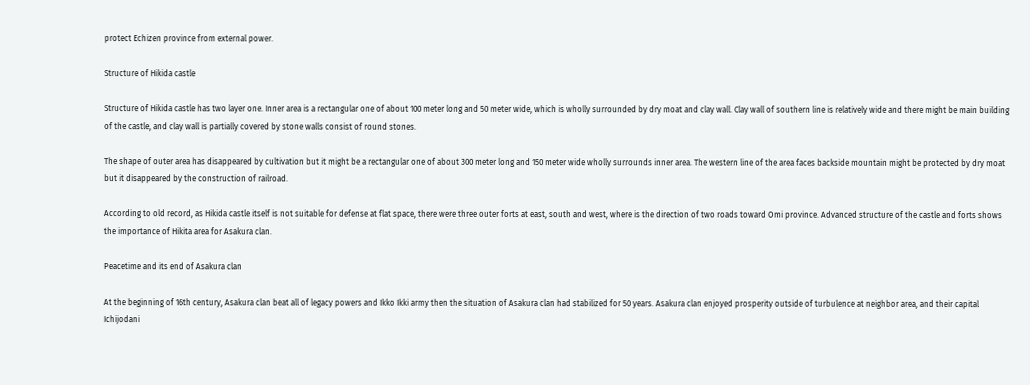protect Echizen province from external power.

Structure of Hikida castle

Structure of Hikida castle has two layer one. Inner area is a rectangular one of about 100 meter long and 50 meter wide, which is wholly surrounded by dry moat and clay wall. Clay wall of southern line is relatively wide and there might be main building of the castle, and clay wall is partially covered by stone walls consist of round stones.

The shape of outer area has disappeared by cultivation but it might be a rectangular one of about 300 meter long and 150 meter wide wholly surrounds inner area. The western line of the area faces backside mountain might be protected by dry moat but it disappeared by the construction of railroad.

According to old record, as Hikida castle itself is not suitable for defense at flat space, there were three outer forts at east, south and west, where is the direction of two roads toward Omi province. Advanced structure of the castle and forts shows the importance of Hikita area for Asakura clan.

Peacetime and its end of Asakura clan

At the beginning of 16th century, Asakura clan beat all of legacy powers and Ikko Ikki army then the situation of Asakura clan had stabilized for 50 years. Asakura clan enjoyed prosperity outside of turbulence at neighbor area, and their capital Ichijodani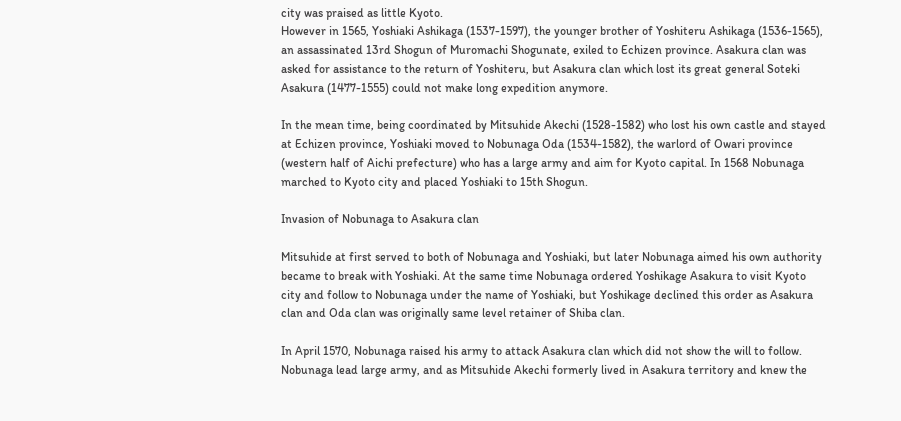city was praised as little Kyoto.
However in 1565, Yoshiaki Ashikaga (1537-1597), the younger brother of Yoshiteru Ashikaga (1536-1565), an assassinated 13rd Shogun of Muromachi Shogunate, exiled to Echizen province. Asakura clan was asked for assistance to the return of Yoshiteru, but Asakura clan which lost its great general Soteki Asakura (1477-1555) could not make long expedition anymore.

In the mean time, being coordinated by Mitsuhide Akechi (1528-1582) who lost his own castle and stayed at Echizen province, Yoshiaki moved to Nobunaga Oda (1534-1582), the warlord of Owari province (western half of Aichi prefecture) who has a large army and aim for Kyoto capital. In 1568 Nobunaga marched to Kyoto city and placed Yoshiaki to 15th Shogun.

Invasion of Nobunaga to Asakura clan

Mitsuhide at first served to both of Nobunaga and Yoshiaki, but later Nobunaga aimed his own authority became to break with Yoshiaki. At the same time Nobunaga ordered Yoshikage Asakura to visit Kyoto city and follow to Nobunaga under the name of Yoshiaki, but Yoshikage declined this order as Asakura clan and Oda clan was originally same level retainer of Shiba clan.

In April 1570, Nobunaga raised his army to attack Asakura clan which did not show the will to follow. Nobunaga lead large army, and as Mitsuhide Akechi formerly lived in Asakura territory and knew the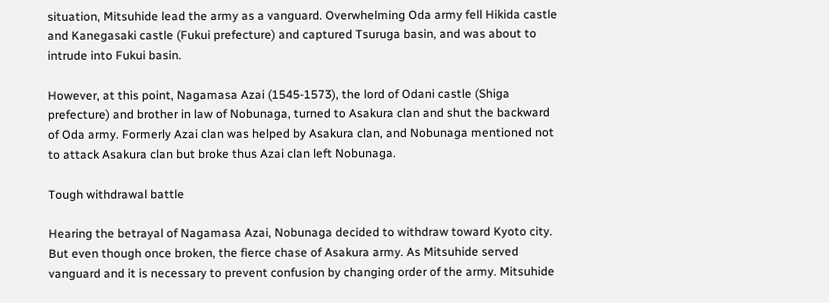situation, Mitsuhide lead the army as a vanguard. Overwhelming Oda army fell Hikida castle and Kanegasaki castle (Fukui prefecture) and captured Tsuruga basin, and was about to intrude into Fukui basin.

However, at this point, Nagamasa Azai (1545-1573), the lord of Odani castle (Shiga prefecture) and brother in law of Nobunaga, turned to Asakura clan and shut the backward of Oda army. Formerly Azai clan was helped by Asakura clan, and Nobunaga mentioned not to attack Asakura clan but broke thus Azai clan left Nobunaga.

Tough withdrawal battle

Hearing the betrayal of Nagamasa Azai, Nobunaga decided to withdraw toward Kyoto city. But even though once broken, the fierce chase of Asakura army. As Mitsuhide served vanguard and it is necessary to prevent confusion by changing order of the army. Mitsuhide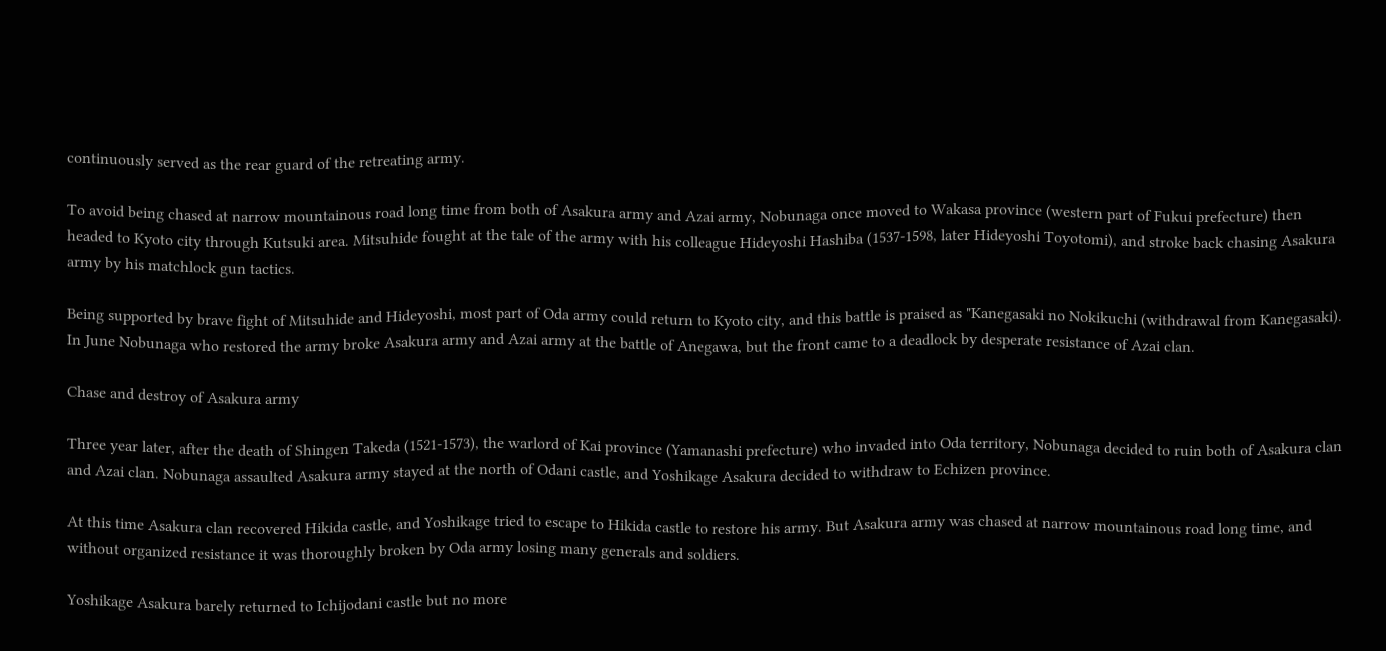continuously served as the rear guard of the retreating army.

To avoid being chased at narrow mountainous road long time from both of Asakura army and Azai army, Nobunaga once moved to Wakasa province (western part of Fukui prefecture) then headed to Kyoto city through Kutsuki area. Mitsuhide fought at the tale of the army with his colleague Hideyoshi Hashiba (1537-1598, later Hideyoshi Toyotomi), and stroke back chasing Asakura army by his matchlock gun tactics.

Being supported by brave fight of Mitsuhide and Hideyoshi, most part of Oda army could return to Kyoto city, and this battle is praised as "Kanegasaki no Nokikuchi (withdrawal from Kanegasaki). In June Nobunaga who restored the army broke Asakura army and Azai army at the battle of Anegawa, but the front came to a deadlock by desperate resistance of Azai clan.

Chase and destroy of Asakura army

Three year later, after the death of Shingen Takeda (1521-1573), the warlord of Kai province (Yamanashi prefecture) who invaded into Oda territory, Nobunaga decided to ruin both of Asakura clan and Azai clan. Nobunaga assaulted Asakura army stayed at the north of Odani castle, and Yoshikage Asakura decided to withdraw to Echizen province.

At this time Asakura clan recovered Hikida castle, and Yoshikage tried to escape to Hikida castle to restore his army. But Asakura army was chased at narrow mountainous road long time, and without organized resistance it was thoroughly broken by Oda army losing many generals and soldiers.

Yoshikage Asakura barely returned to Ichijodani castle but no more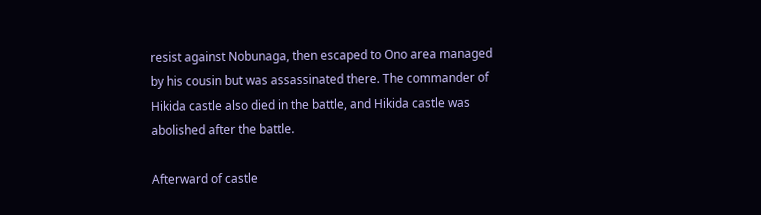resist against Nobunaga, then escaped to Ono area managed by his cousin but was assassinated there. The commander of Hikida castle also died in the battle, and Hikida castle was abolished after the battle.

Afterward of castle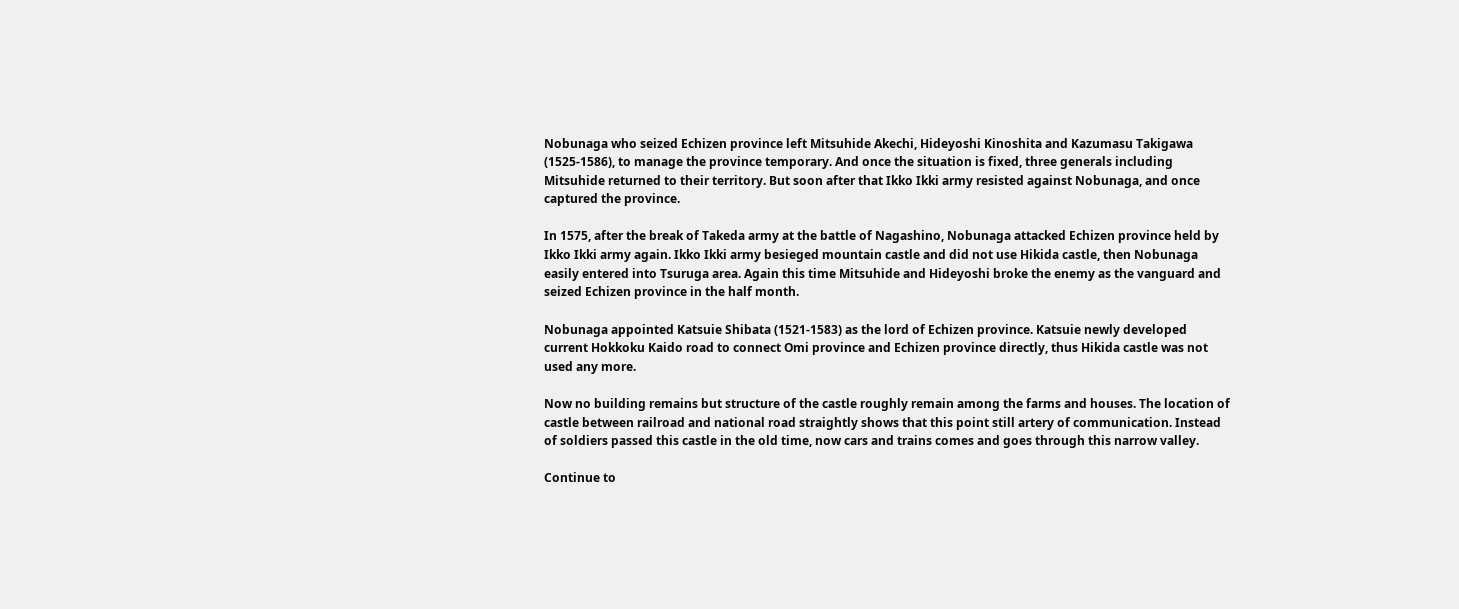Nobunaga who seized Echizen province left Mitsuhide Akechi, Hideyoshi Kinoshita and Kazumasu Takigawa (1525-1586), to manage the province temporary. And once the situation is fixed, three generals including Mitsuhide returned to their territory. But soon after that Ikko Ikki army resisted against Nobunaga, and once captured the province.

In 1575, after the break of Takeda army at the battle of Nagashino, Nobunaga attacked Echizen province held by Ikko Ikki army again. Ikko Ikki army besieged mountain castle and did not use Hikida castle, then Nobunaga easily entered into Tsuruga area. Again this time Mitsuhide and Hideyoshi broke the enemy as the vanguard and seized Echizen province in the half month.

Nobunaga appointed Katsuie Shibata (1521-1583) as the lord of Echizen province. Katsuie newly developed current Hokkoku Kaido road to connect Omi province and Echizen province directly, thus Hikida castle was not used any more.

Now no building remains but structure of the castle roughly remain among the farms and houses. The location of castle between railroad and national road straightly shows that this point still artery of communication. Instead of soldiers passed this castle in the old time, now cars and trains comes and goes through this narrow valley.

Continue to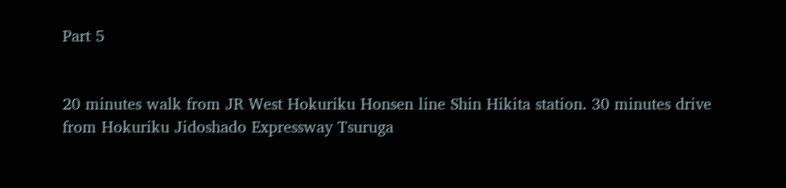Part 5


20 minutes walk from JR West Hokuriku Honsen line Shin Hikita station. 30 minutes drive from Hokuriku Jidoshado Expressway Tsuruga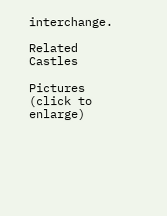interchange.

Related Castles

Pictures (click to enlarge)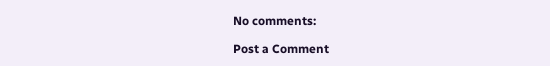No comments:

Post a Comment